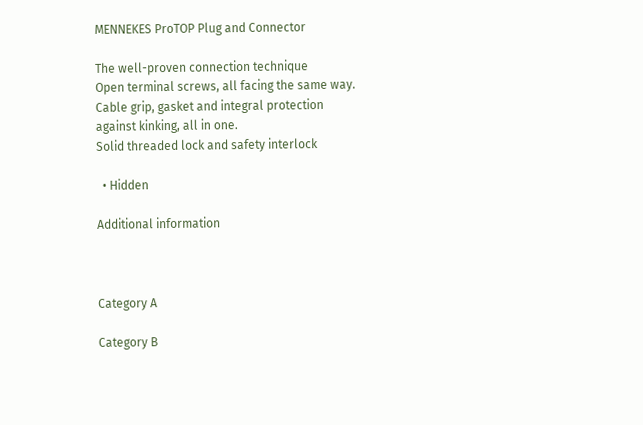MENNEKES ProTOP Plug and Connector

The well-proven connection technique
Open terminal screws, all facing the same way.
Cable grip, gasket and integral protection
against kinking, all in one.
Solid threaded lock and safety interlock

  • Hidden

Additional information



Category A

Category B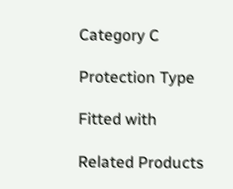Category C

Protection Type

Fitted with

Related Products